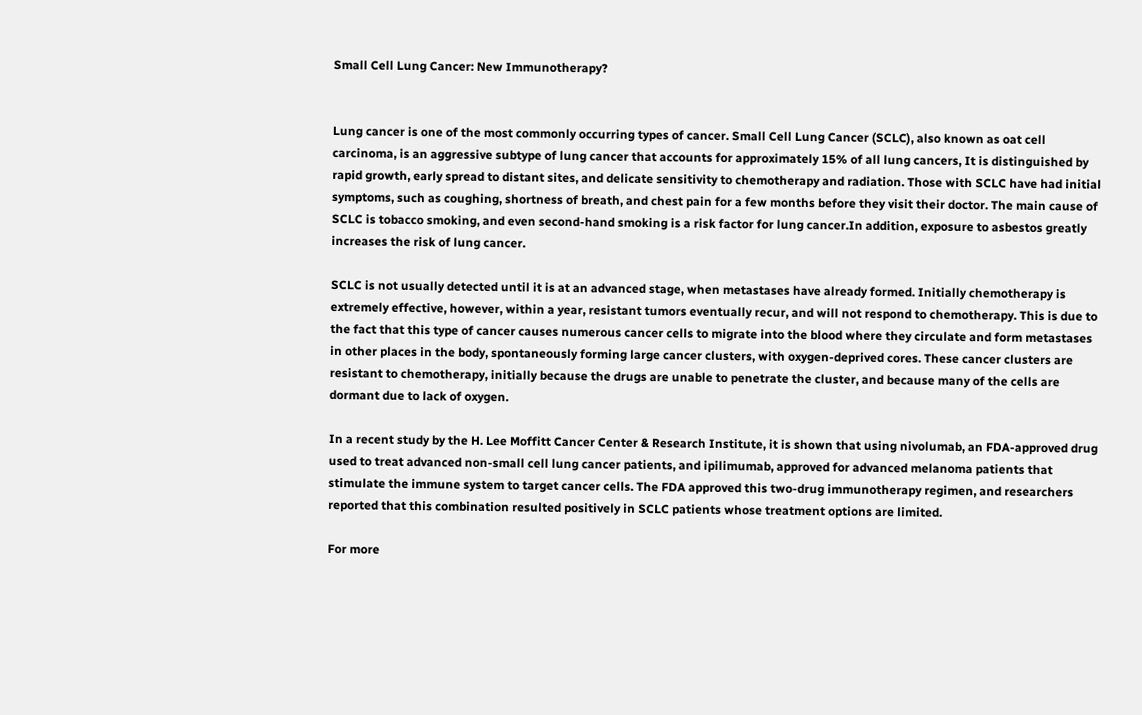Small Cell Lung Cancer: New Immunotherapy?


Lung cancer is one of the most commonly occurring types of cancer. Small Cell Lung Cancer (SCLC), also known as oat cell carcinoma, is an aggressive subtype of lung cancer that accounts for approximately 15% of all lung cancers, It is distinguished by rapid growth, early spread to distant sites, and delicate sensitivity to chemotherapy and radiation. Those with SCLC have had initial symptoms, such as coughing, shortness of breath, and chest pain for a few months before they visit their doctor. The main cause of SCLC is tobacco smoking, and even second-hand smoking is a risk factor for lung cancer.In addition, exposure to asbestos greatly increases the risk of lung cancer.

SCLC is not usually detected until it is at an advanced stage, when metastases have already formed. Initially chemotherapy is extremely effective, however, within a year, resistant tumors eventually recur, and will not respond to chemotherapy. This is due to the fact that this type of cancer causes numerous cancer cells to migrate into the blood where they circulate and form metastases in other places in the body, spontaneously forming large cancer clusters, with oxygen-deprived cores. These cancer clusters are resistant to chemotherapy, initially because the drugs are unable to penetrate the cluster, and because many of the cells are dormant due to lack of oxygen.

In a recent study by the H. Lee Moffitt Cancer Center & Research Institute, it is shown that using nivolumab, an FDA-approved drug used to treat advanced non-small cell lung cancer patients, and ipilimumab, approved for advanced melanoma patients that stimulate the immune system to target cancer cells. The FDA approved this two-drug immunotherapy regimen, and researchers reported that this combination resulted positively in SCLC patients whose treatment options are limited.

For more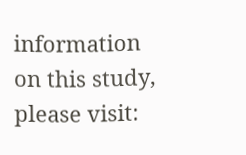information on this study, please visit: